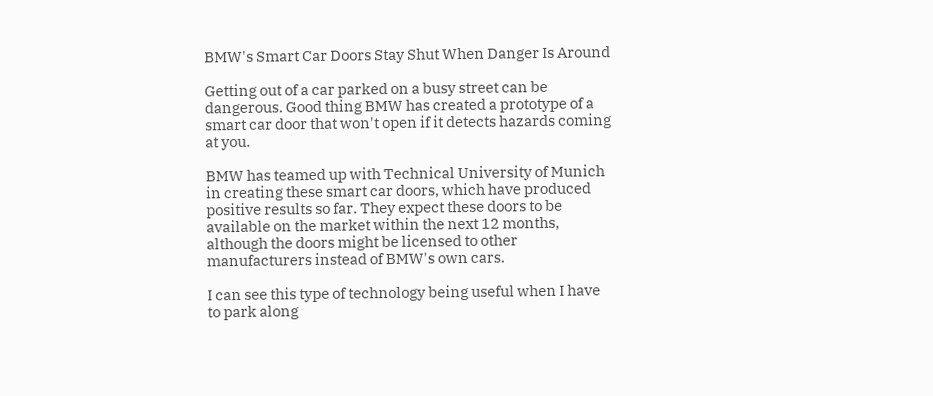BMW's Smart Car Doors Stay Shut When Danger Is Around

Getting out of a car parked on a busy street can be dangerous. Good thing BMW has created a prototype of a smart car door that won't open if it detects hazards coming at you.

BMW has teamed up with Technical University of Munich in creating these smart car doors, which have produced positive results so far. They expect these doors to be available on the market within the next 12 months, although the doors might be licensed to other manufacturers instead of BMW's own cars.

I can see this type of technology being useful when I have to park along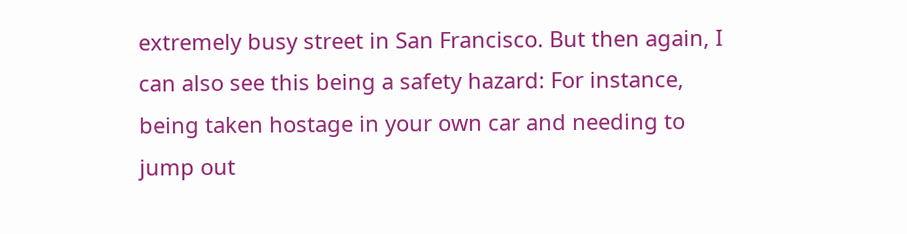extremely busy street in San Francisco. But then again, I can also see this being a safety hazard: For instance, being taken hostage in your own car and needing to jump out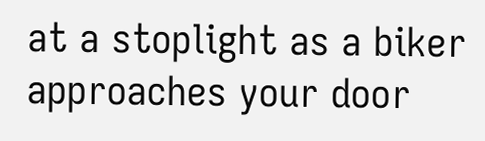at a stoplight as a biker approaches your door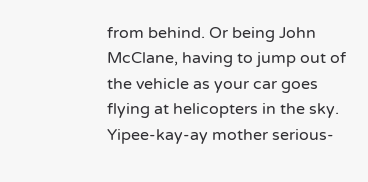from behind. Or being John McClane, having to jump out of the vehicle as your car goes flying at helicopters in the sky. Yipee-kay-ay mother serious-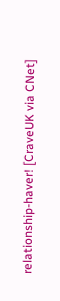relationship-haver! [CraveUK via CNet]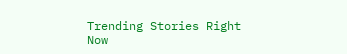Trending Stories Right Now